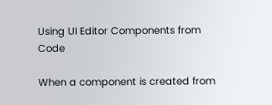Using UI Editor Components from Code

When a component is created from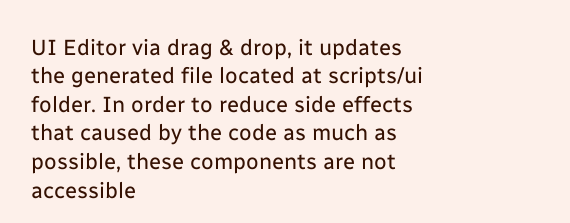UI Editor via drag & drop, it updates the generated file located at scripts/ui folder. In order to reduce side effects that caused by the code as much as possible, these components are not accessible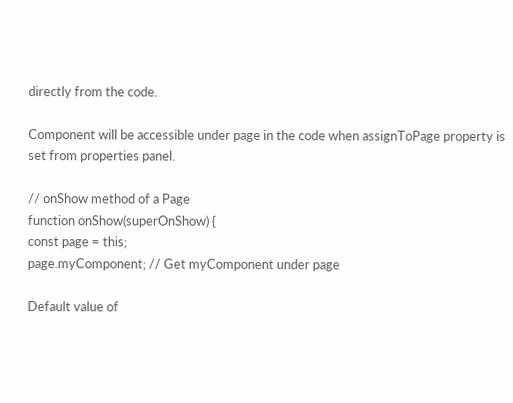directly from the code.

Component will be accessible under page in the code when assignToPage property is set from properties panel.

// onShow method of a Page
function onShow(superOnShow) {
const page = this;
page.myComponent; // Get myComponent under page

Default value of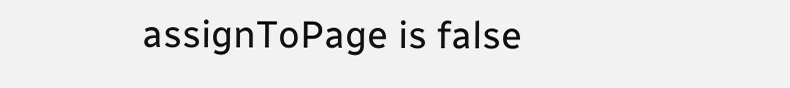assignToPage is false